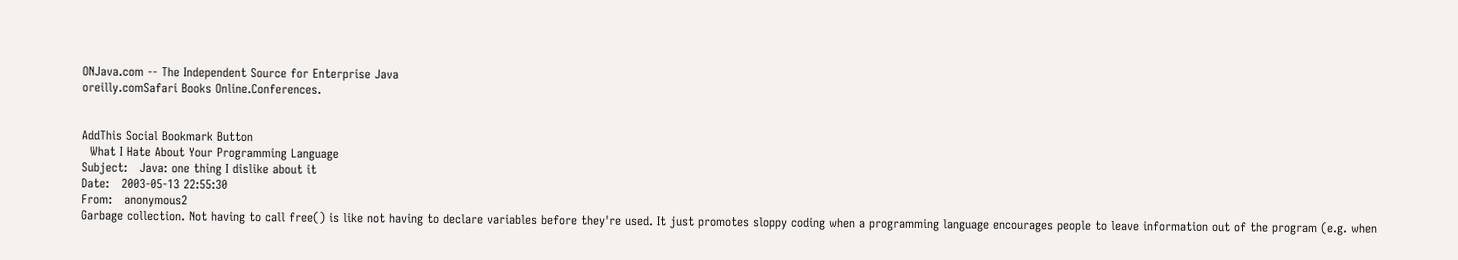ONJava.com -- The Independent Source for Enterprise Java
oreilly.comSafari Books Online.Conferences.


AddThis Social Bookmark Button
  What I Hate About Your Programming Language
Subject:   Java: one thing I dislike about it
Date:   2003-05-13 22:55:30
From:   anonymous2
Garbage collection. Not having to call free() is like not having to declare variables before they're used. It just promotes sloppy coding when a programming language encourages people to leave information out of the program (e.g. when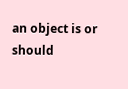an object is or should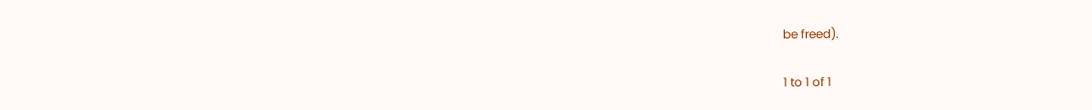be freed).

1 to 1 of 1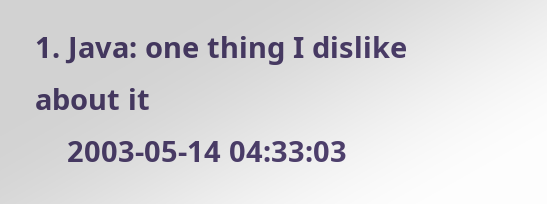1. Java: one thing I dislike about it
    2003-05-14 04:33:03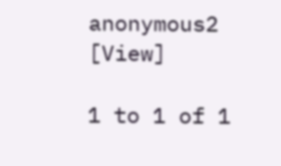anonymous2 [View]

1 to 1 of 1